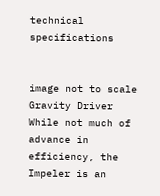technical specifications


image not to scale
Gravity Driver
While not much of advance in efficiency, the Impeler is an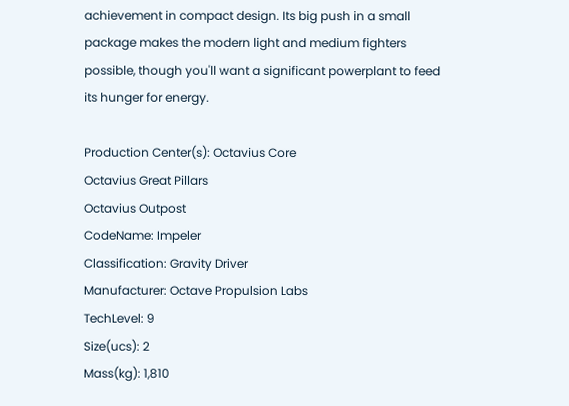achievement in compact design. Its big push in a small package makes the modern light and medium fighters possible, though you'll want a significant powerplant to feed its hunger for energy.

Production Center(s): Octavius Core
Octavius Great Pillars
Octavius Outpost
CodeName: Impeler
Classification: Gravity Driver
Manufacturer: Octave Propulsion Labs
TechLevel: 9
Size(ucs): 2
Mass(kg): 1,810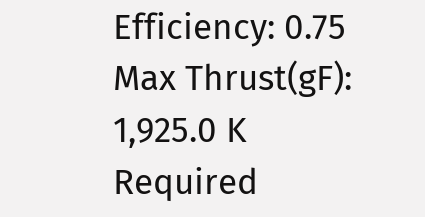Efficiency: 0.75
Max Thrust(gF): 1,925.0 K
Required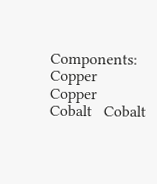Components: Copper   Copper
Cobalt   Cobalt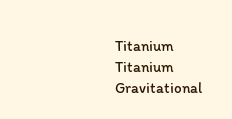Titanium   Titanium
Gravitational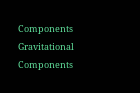Components   Gravitational Components